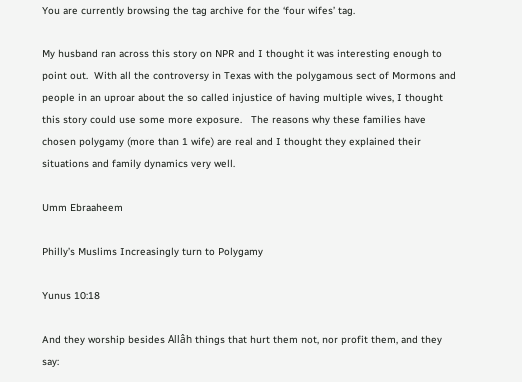You are currently browsing the tag archive for the ‘four wifes’ tag.

My husband ran across this story on NPR and I thought it was interesting enough to point out.  With all the controversy in Texas with the polygamous sect of Mormons and people in an uproar about the so called injustice of having multiple wives, I thought this story could use some more exposure.   The reasons why these families have chosen polygamy (more than 1 wife) are real and I thought they explained their situations and family dynamics very well.

Umm Ebraaheem

Philly’s Muslims Increasingly turn to Polygamy

Yunus 10:18

And they worship besides Allâh things that hurt them not, nor profit them, and they say: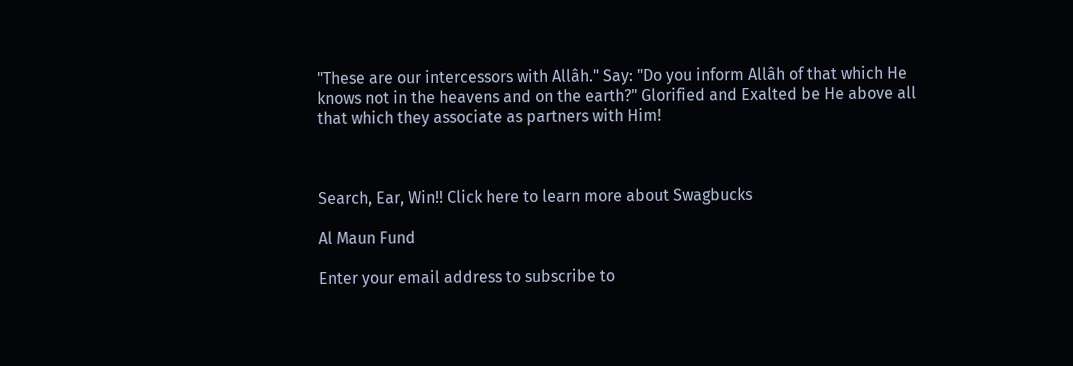"These are our intercessors with Allâh." Say: "Do you inform Allâh of that which He knows not in the heavens and on the earth?" Glorified and Exalted be He above all that which they associate as partners with Him!



Search, Ear, Win!! Click here to learn more about Swagbucks

Al Maun Fund

Enter your email address to subscribe to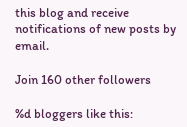this blog and receive notifications of new posts by email.

Join 160 other followers

%d bloggers like this: